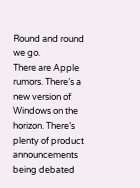Round and round we go.
There are Apple rumors. There’s a new version of Windows on the horizon. There’s plenty of product announcements being debated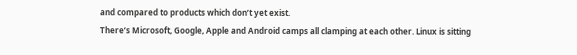and compared to products which don’t yet exist.
There’s Microsoft, Google, Apple and Android camps all clamping at each other. Linux is sitting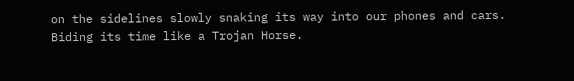on the sidelines slowly snaking its way into our phones and cars. Biding its time like a Trojan Horse.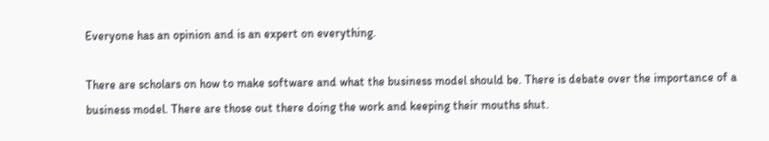Everyone has an opinion and is an expert on everything.

There are scholars on how to make software and what the business model should be. There is debate over the importance of a business model. There are those out there doing the work and keeping their mouths shut.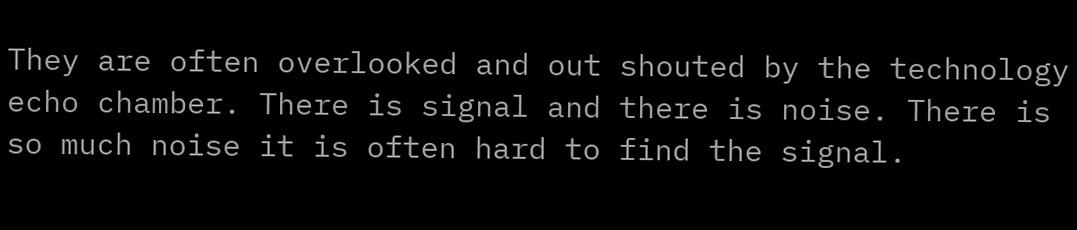They are often overlooked and out shouted by the technology echo chamber. There is signal and there is noise. There is so much noise it is often hard to find the signal.